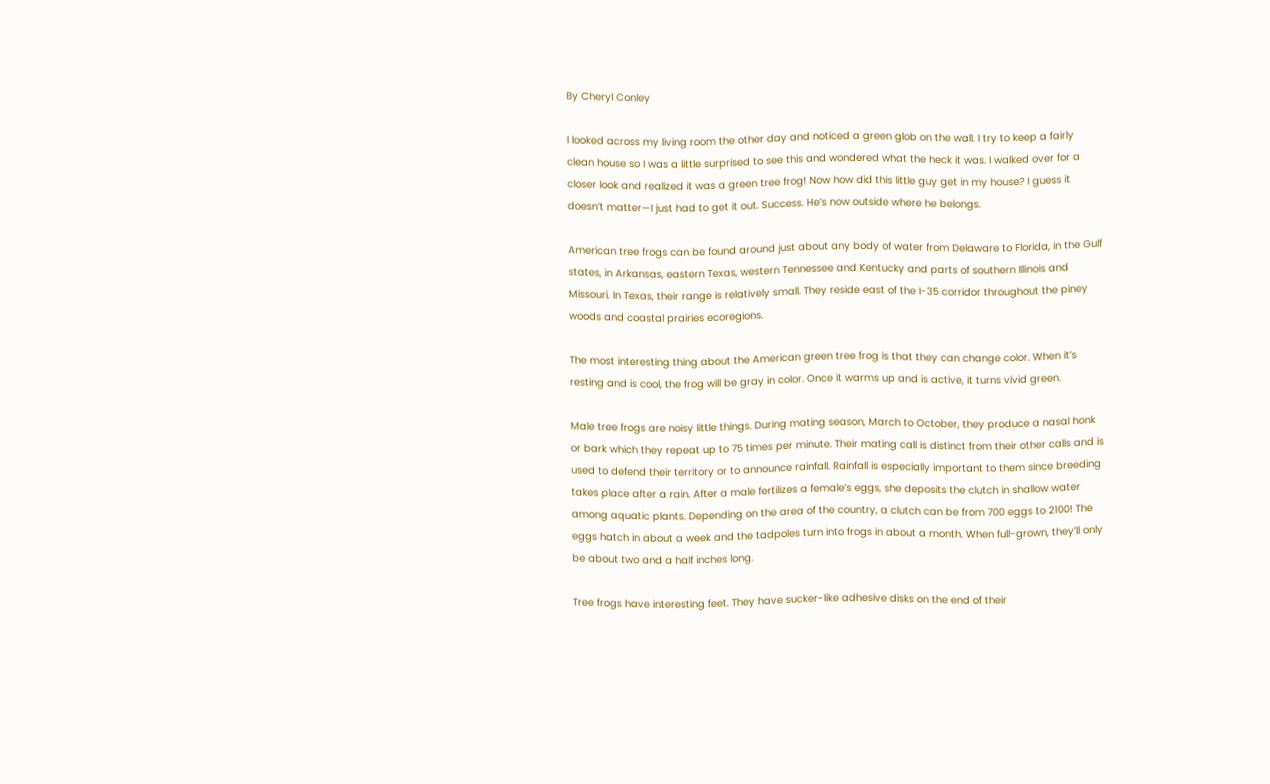By Cheryl Conley

I looked across my living room the other day and noticed a green glob on the wall. I try to keep a fairly clean house so I was a little surprised to see this and wondered what the heck it was. I walked over for a closer look and realized it was a green tree frog! Now how did this little guy get in my house? I guess it doesn’t matter—I just had to get it out. Success. He’s now outside where he belongs.

American tree frogs can be found around just about any body of water from Delaware to Florida, in the Gulf states, in Arkansas, eastern Texas, western Tennessee and Kentucky and parts of southern Illinois and Missouri. In Texas, their range is relatively small. They reside east of the I-35 corridor throughout the piney woods and coastal prairies ecoregions.

The most interesting thing about the American green tree frog is that they can change color. When it’s resting and is cool, the frog will be gray in color. Once it warms up and is active, it turns vivid green.

Male tree frogs are noisy little things. During mating season, March to October, they produce a nasal honk or bark which they repeat up to 75 times per minute. Their mating call is distinct from their other calls and is used to defend their territory or to announce rainfall. Rainfall is especially important to them since breeding takes place after a rain. After a male fertilizes a female’s eggs, she deposits the clutch in shallow water among aquatic plants. Depending on the area of the country, a clutch can be from 700 eggs to 2100! The eggs hatch in about a week and the tadpoles turn into frogs in about a month. When full-grown, they’ll only be about two and a half inches long.

Tree frogs have interesting feet. They have sucker-like adhesive disks on the end of their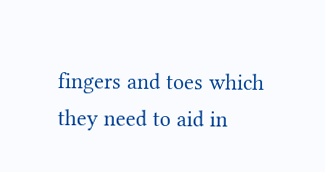fingers and toes which they need to aid in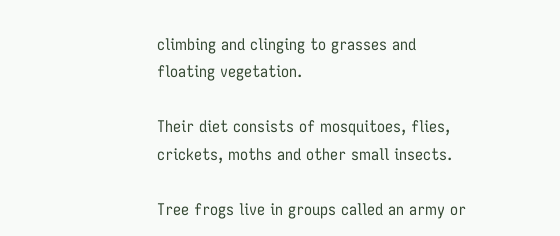climbing and clinging to grasses and floating vegetation.

Their diet consists of mosquitoes, flies, crickets, moths and other small insects.

Tree frogs live in groups called an army or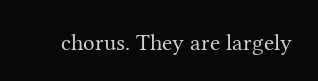chorus. They are largely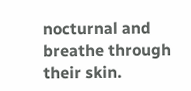nocturnal and breathe through their skin.